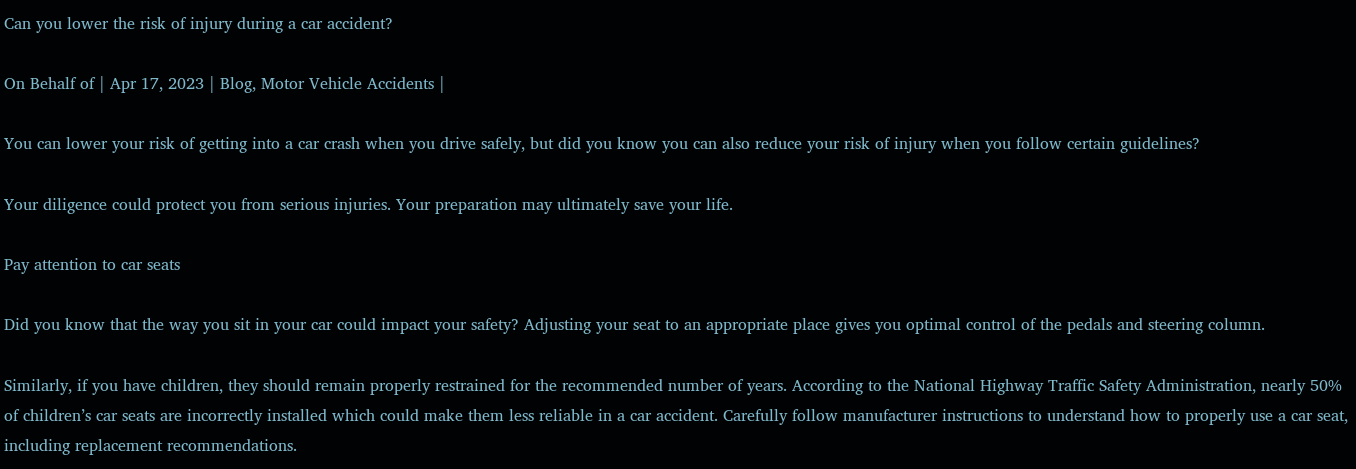Can you lower the risk of injury during a car accident?

On Behalf of | Apr 17, 2023 | Blog, Motor Vehicle Accidents |

You can lower your risk of getting into a car crash when you drive safely, but did you know you can also reduce your risk of injury when you follow certain guidelines?

Your diligence could protect you from serious injuries. Your preparation may ultimately save your life.

Pay attention to car seats

Did you know that the way you sit in your car could impact your safety? Adjusting your seat to an appropriate place gives you optimal control of the pedals and steering column.

Similarly, if you have children, they should remain properly restrained for the recommended number of years. According to the National Highway Traffic Safety Administration, nearly 50% of children’s car seats are incorrectly installed which could make them less reliable in a car accident. Carefully follow manufacturer instructions to understand how to properly use a car seat, including replacement recommendations.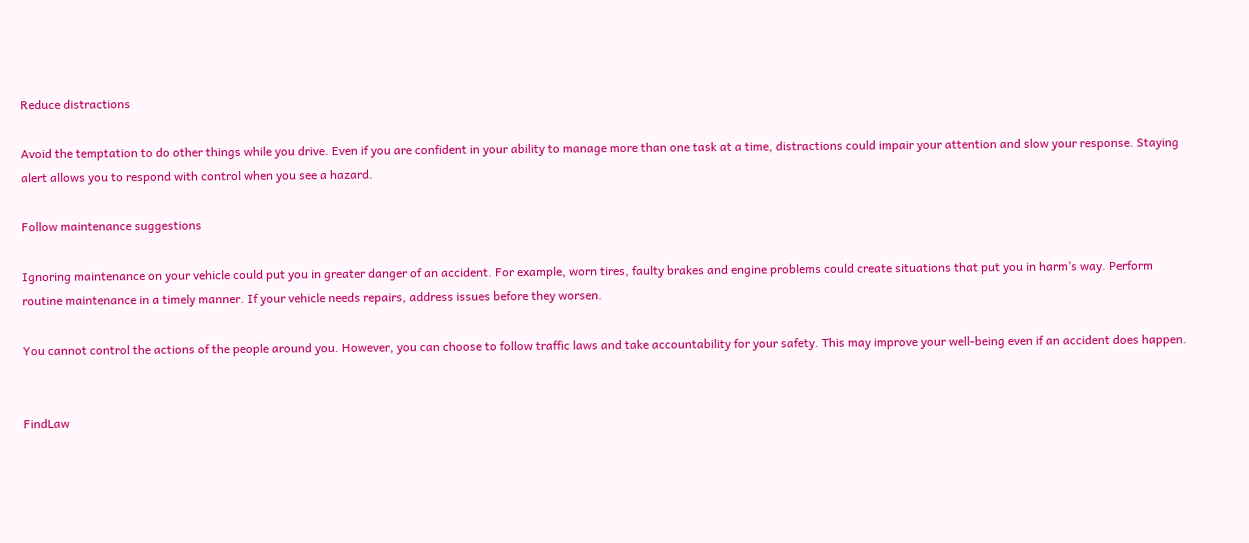Reduce distractions

Avoid the temptation to do other things while you drive. Even if you are confident in your ability to manage more than one task at a time, distractions could impair your attention and slow your response. Staying alert allows you to respond with control when you see a hazard.

Follow maintenance suggestions

Ignoring maintenance on your vehicle could put you in greater danger of an accident. For example, worn tires, faulty brakes and engine problems could create situations that put you in harm’s way. Perform routine maintenance in a timely manner. If your vehicle needs repairs, address issues before they worsen.

You cannot control the actions of the people around you. However, you can choose to follow traffic laws and take accountability for your safety. This may improve your well-being even if an accident does happen.


FindLaw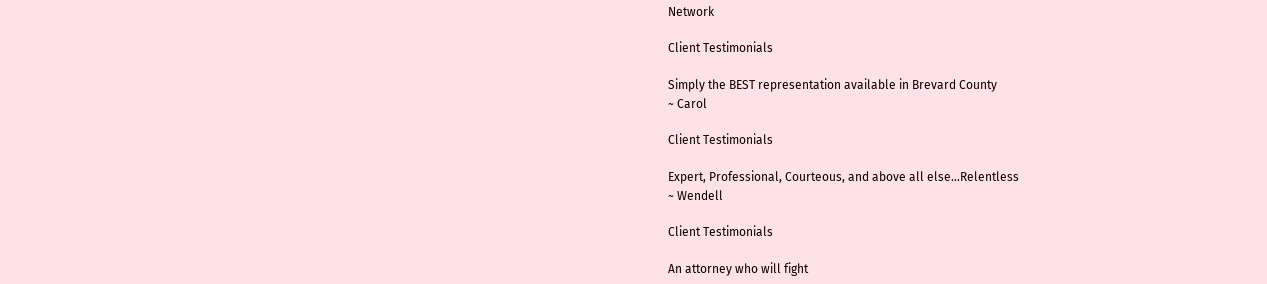Network

Client Testimonials

Simply the BEST representation available in Brevard County
~ Carol

Client Testimonials

Expert, Professional, Courteous, and above all else…Relentless
~ Wendell

Client Testimonials

An attorney who will fight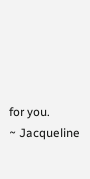for you.
~ Jacqueline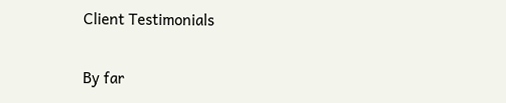Client Testimonials

By far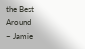the Best Around
~ Jamie